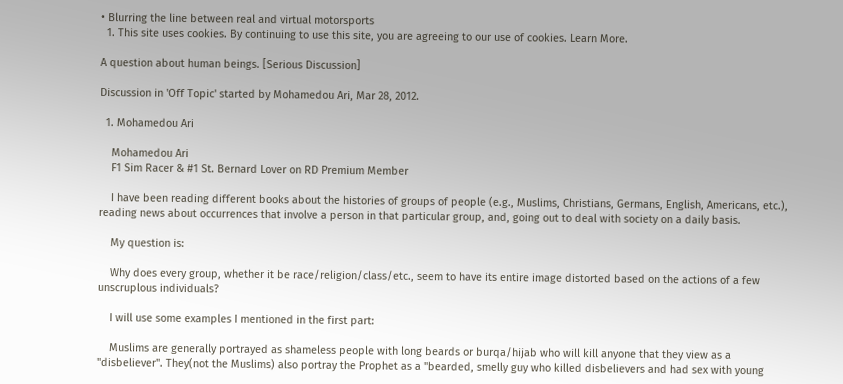• Blurring the line between real and virtual motorsports
  1. This site uses cookies. By continuing to use this site, you are agreeing to our use of cookies. Learn More.

A question about human beings. [Serious Discussion]

Discussion in 'Off Topic' started by Mohamedou Ari, Mar 28, 2012.

  1. Mohamedou Ari

    Mohamedou Ari
    F1 Sim Racer & #1 St. Bernard Lover on RD Premium Member

    I have been reading different books about the histories of groups of people (e.g., Muslims, Christians, Germans, English, Americans, etc.), reading news about occurrences that involve a person in that particular group, and, going out to deal with society on a daily basis.

    My question is:

    Why does every group, whether it be race/religion/class/etc., seem to have its entire image distorted based on the actions of a few unscruplous individuals?

    I will use some examples I mentioned in the first part:

    Muslims are generally portrayed as shameless people with long beards or burqa/hijab who will kill anyone that they view as a "disbeliever". They(not the Muslims) also portray the Prophet as a "bearded, smelly guy who killed disbelievers and had sex with young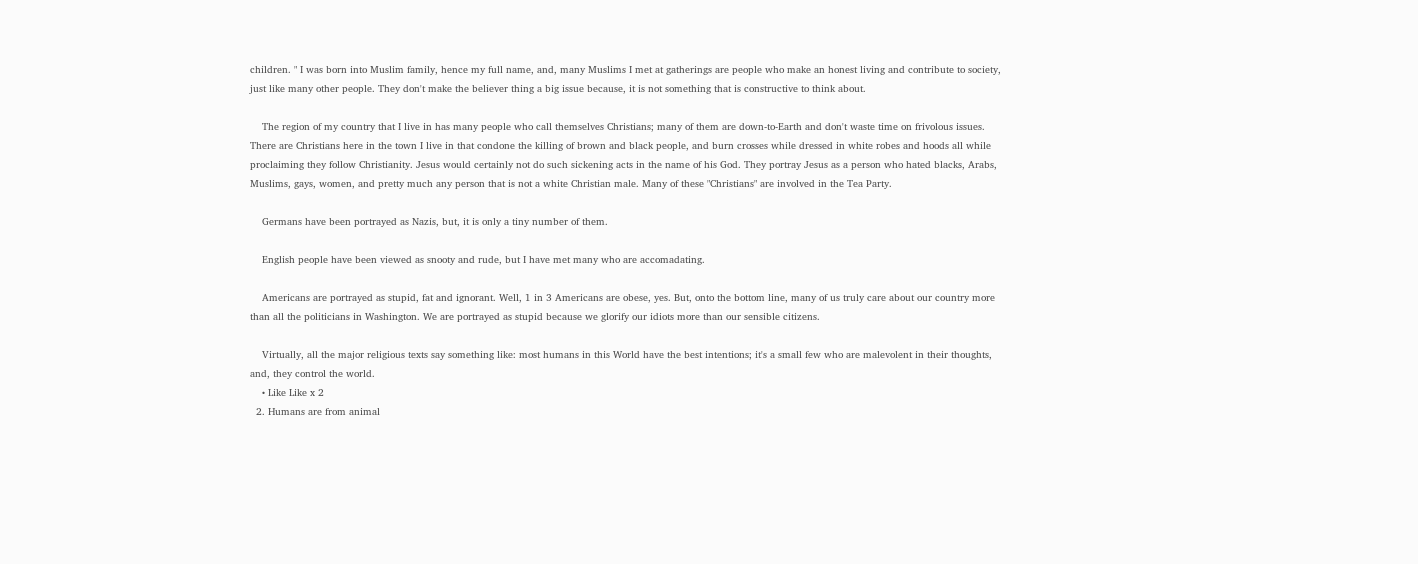children. " I was born into Muslim family, hence my full name, and, many Muslims I met at gatherings are people who make an honest living and contribute to society, just like many other people. They don't make the believer thing a big issue because, it is not something that is constructive to think about.

    The region of my country that I live in has many people who call themselves Christians; many of them are down-to-Earth and don't waste time on frivolous issues. There are Christians here in the town I live in that condone the killing of brown and black people, and burn crosses while dressed in white robes and hoods all while proclaiming they follow Christianity. Jesus would certainly not do such sickening acts in the name of his God. They portray Jesus as a person who hated blacks, Arabs, Muslims, gays, women, and pretty much any person that is not a white Christian male. Many of these "Christians" are involved in the Tea Party.

    Germans have been portrayed as Nazis, but, it is only a tiny number of them.

    English people have been viewed as snooty and rude, but I have met many who are accomadating.

    Americans are portrayed as stupid, fat and ignorant. Well, 1 in 3 Americans are obese, yes. But, onto the bottom line, many of us truly care about our country more than all the politicians in Washington. We are portrayed as stupid because we glorify our idiots more than our sensible citizens.

    Virtually, all the major religious texts say something like: most humans in this World have the best intentions; it's a small few who are malevolent in their thoughts, and, they control the world.
    • Like Like x 2
  2. Humans are from animal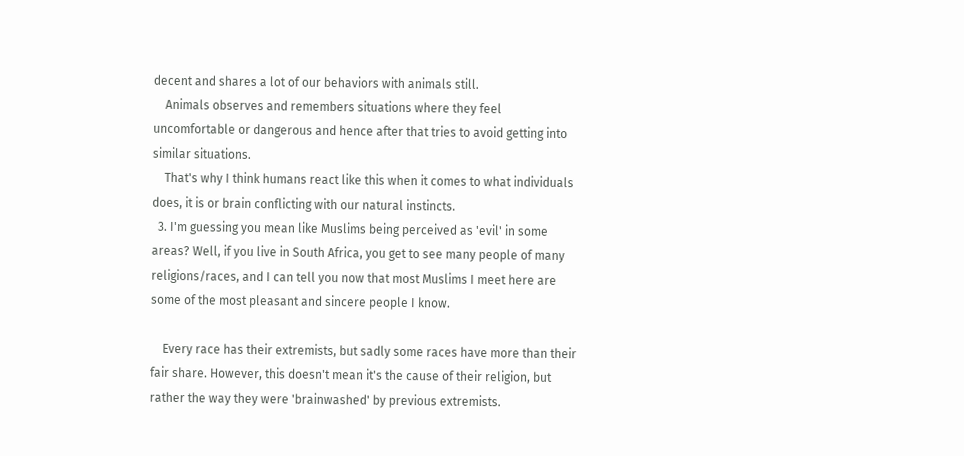decent and shares a lot of our behaviors with animals still.
    Animals observes and remembers situations where they feel uncomfortable or dangerous and hence after that tries to avoid getting into similar situations.
    That's why I think humans react like this when it comes to what individuals does, it is or brain conflicting with our natural instincts.
  3. I'm guessing you mean like Muslims being perceived as 'evil' in some areas? Well, if you live in South Africa, you get to see many people of many religions/races, and I can tell you now that most Muslims I meet here are some of the most pleasant and sincere people I know.

    Every race has their extremists, but sadly some races have more than their fair share. However, this doesn't mean it's the cause of their religion, but rather the way they were 'brainwashed' by previous extremists.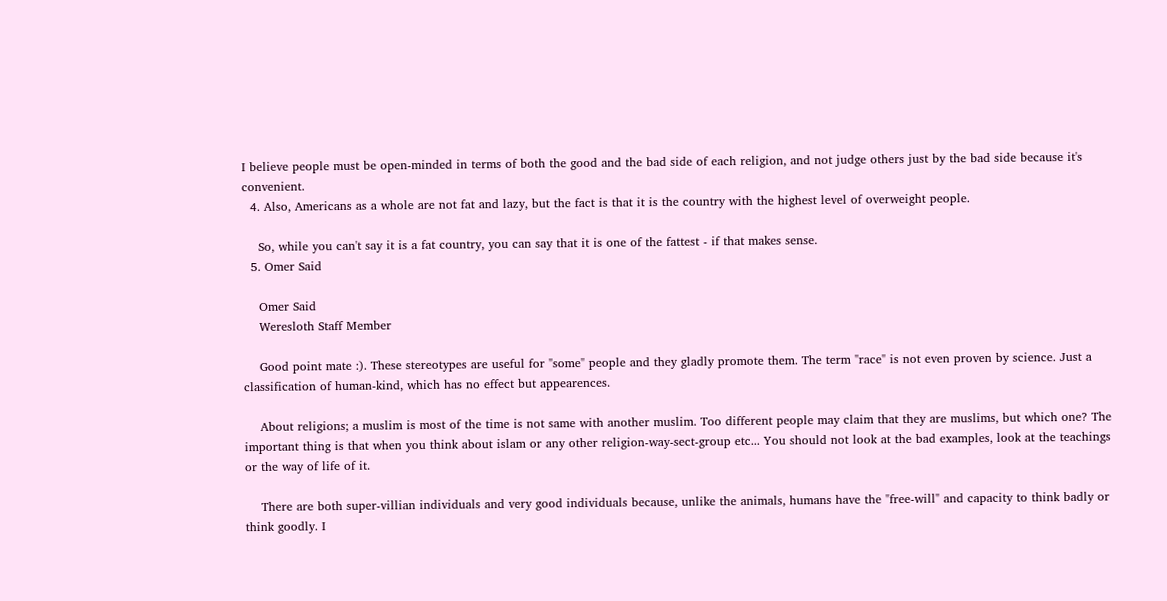I believe people must be open-minded in terms of both the good and the bad side of each religion, and not judge others just by the bad side because it's convenient.
  4. Also, Americans as a whole are not fat and lazy, but the fact is that it is the country with the highest level of overweight people.

    So, while you can't say it is a fat country, you can say that it is one of the fattest - if that makes sense.
  5. Omer Said

    Omer Said
    Weresloth Staff Member

    Good point mate :). These stereotypes are useful for "some" people and they gladly promote them. The term "race" is not even proven by science. Just a classification of human-kind, which has no effect but appearences.

    About religions; a muslim is most of the time is not same with another muslim. Too different people may claim that they are muslims, but which one? The important thing is that when you think about islam or any other religion-way-sect-group etc... You should not look at the bad examples, look at the teachings or the way of life of it.

    There are both super-villian individuals and very good individuals because, unlike the animals, humans have the "free-will" and capacity to think badly or think goodly. I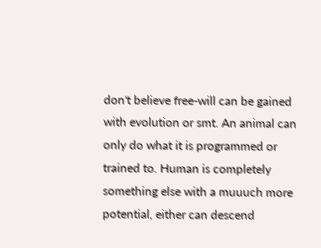don't believe free-will can be gained with evolution or smt. An animal can only do what it is programmed or trained to. Human is completely something else with a muuuch more potential, either can descend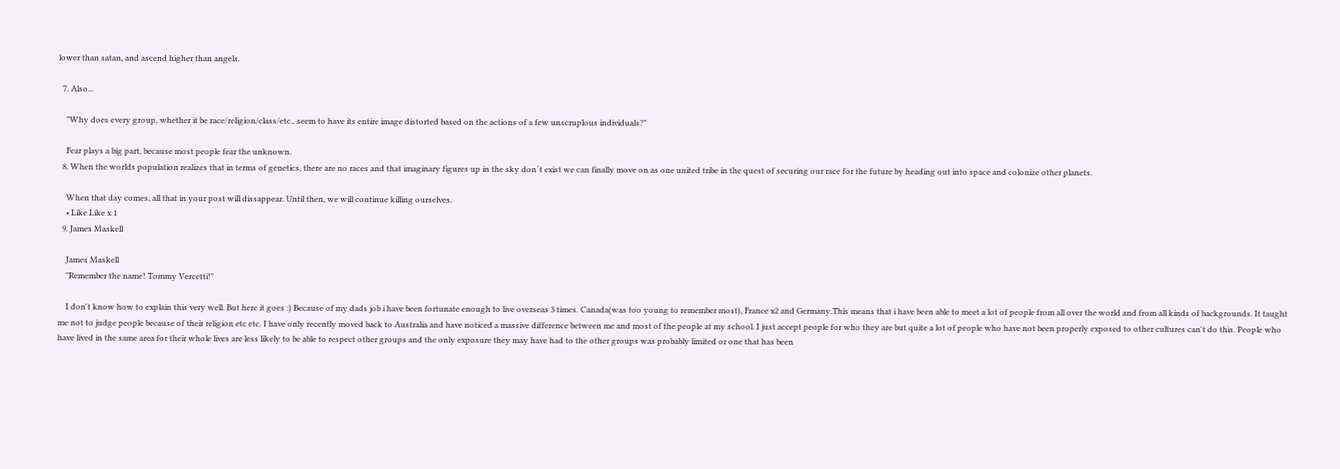lower than satan, and ascend higher than angels.

  7. Also...

    "Why does every group, whether it be race/religion/class/etc., seem to have its entire image distorted based on the actions of a few unscruplous individuals?"

    Fear plays a big part, because most people fear the unknown.
  8. When the worlds population realizes that in terms of genetics, there are no races and that imaginary figures up in the sky don´t exist we can finally move on as one united tribe in the quest of securing our race for the future by heading out into space and colonize other planets.

    When that day comes, all that in your post will dissappear. Until then, we will continue killing ourselves.
    • Like Like x 1
  9. James Maskell

    James Maskell
    "Remember the name! Tommy Vercetti!"

    I don't know how to explain this very well. But here it goes :) Because of my dads job i have been fortunate enough to live overseas 3 times. Canada(was too young to remember most), France x2 and Germany.This means that i have been able to meet a lot of people from all over the world and from all kinds of backgrounds. It taught me not to judge people because of their religion etc etc. I have only recently moved back to Australia and have noticed a massive difference between me and most of the people at my school. I just accept people for who they are but quite a lot of people who have not been properly exposed to other cultures can't do this. People who have lived in the same area for their whole lives are less likely to be able to respect other groups and the only exposure they may have had to the other groups was probably limited or one that has been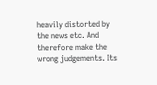heavily distorted by the news etc. And therefore make the wrong judgements. Its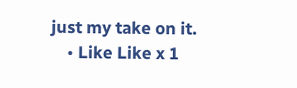just my take on it.
    • Like Like x 1